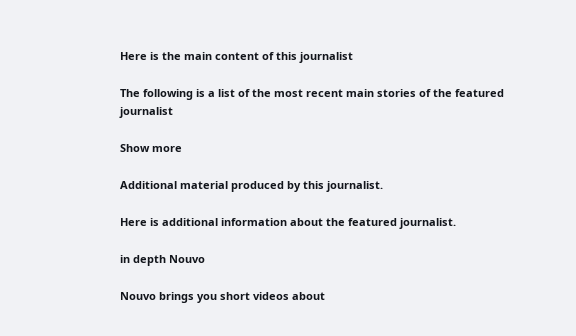Here is the main content of this journalist

The following is a list of the most recent main stories of the featured journalist

Show more

Additional material produced by this journalist.

Here is additional information about the featured journalist.

in depth Nouvo

Nouvo brings you short videos about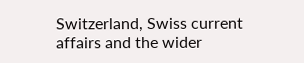Switzerland, Swiss current affairs and the wider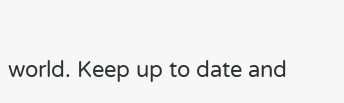world. Keep up to date and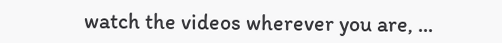watch the videos wherever you are, ...